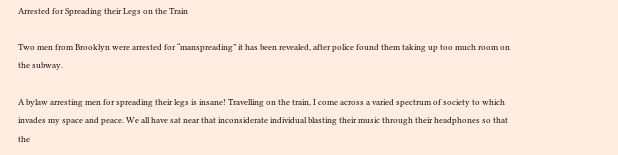Arrested for Spreading their Legs on the Train

Two men from Brooklyn were arrested for “manspreading” it has been revealed, after police found them taking up too much room on the subway.

A bylaw arresting men for spreading their legs is insane! Travelling on the train, I come across a varied spectrum of society to which invades my space and peace. We all have sat near that inconsiderate individual blasting their music through their headphones so that the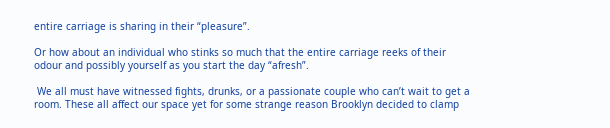entire carriage is sharing in their “pleasure”.

Or how about an individual who stinks so much that the entire carriage reeks of their odour and possibly yourself as you start the day “afresh”.

 We all must have witnessed fights, drunks, or a passionate couple who can’t wait to get a room. These all affect our space yet for some strange reason Brooklyn decided to clamp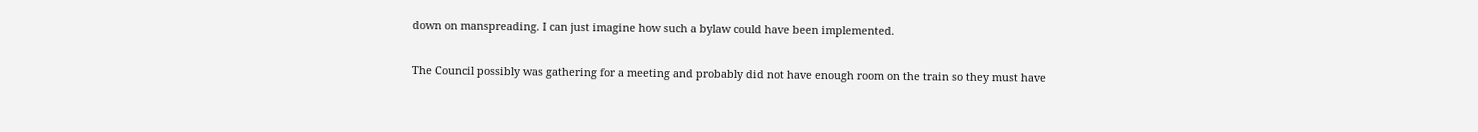down on manspreading. I can just imagine how such a bylaw could have been implemented.

The Council possibly was gathering for a meeting and probably did not have enough room on the train so they must have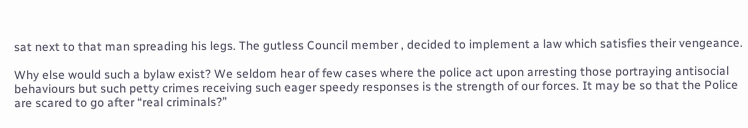sat next to that man spreading his legs. The gutless Council member , decided to implement a law which satisfies their vengeance.

Why else would such a bylaw exist? We seldom hear of few cases where the police act upon arresting those portraying antisocial behaviours but such petty crimes receiving such eager speedy responses is the strength of our forces. It may be so that the Police are scared to go after “real criminals?”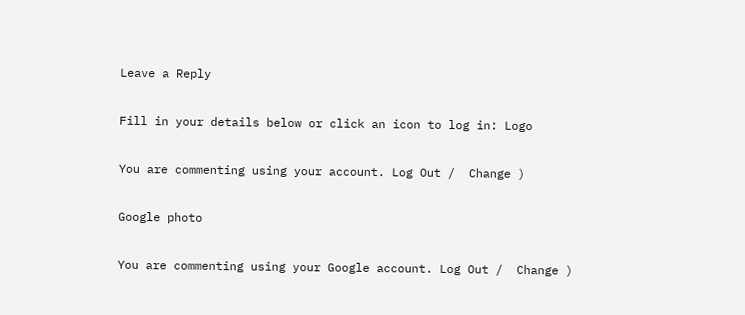Leave a Reply

Fill in your details below or click an icon to log in: Logo

You are commenting using your account. Log Out /  Change )

Google photo

You are commenting using your Google account. Log Out /  Change )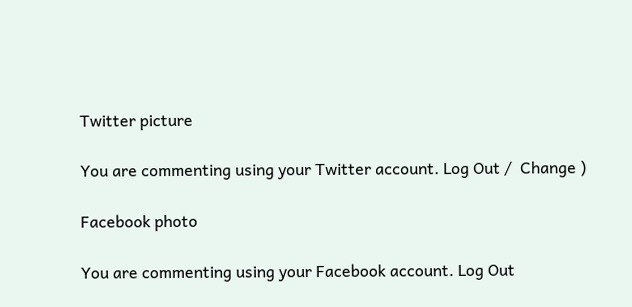Twitter picture

You are commenting using your Twitter account. Log Out /  Change )

Facebook photo

You are commenting using your Facebook account. Log Out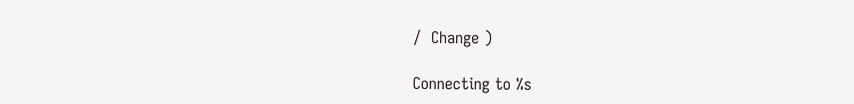/  Change )

Connecting to %s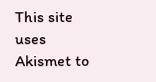This site uses Akismet to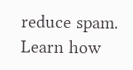reduce spam. Learn how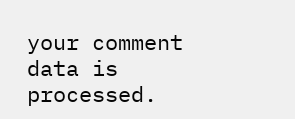your comment data is processed.